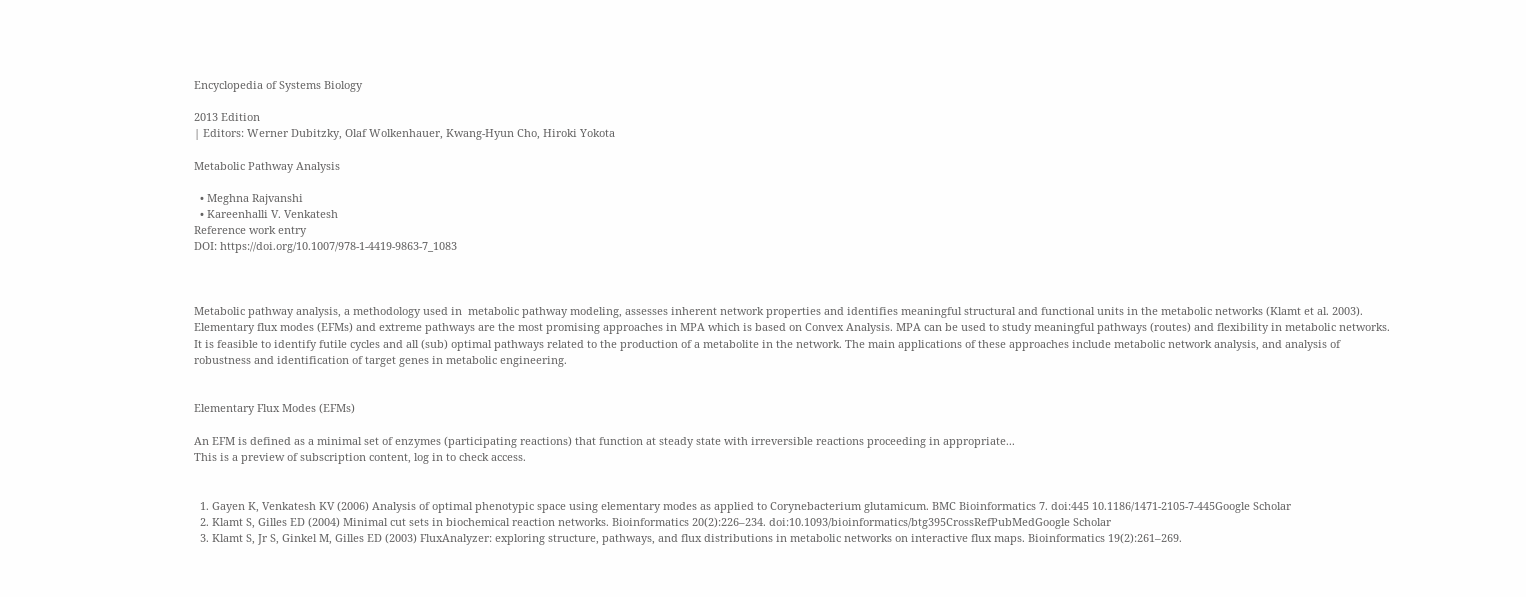Encyclopedia of Systems Biology

2013 Edition
| Editors: Werner Dubitzky, Olaf Wolkenhauer, Kwang-Hyun Cho, Hiroki Yokota

Metabolic Pathway Analysis

  • Meghna Rajvanshi
  • Kareenhalli V. Venkatesh
Reference work entry
DOI: https://doi.org/10.1007/978-1-4419-9863-7_1083



Metabolic pathway analysis, a methodology used in  metabolic pathway modeling, assesses inherent network properties and identifies meaningful structural and functional units in the metabolic networks (Klamt et al. 2003). Elementary flux modes (EFMs) and extreme pathways are the most promising approaches in MPA which is based on Convex Analysis. MPA can be used to study meaningful pathways (routes) and flexibility in metabolic networks. It is feasible to identify futile cycles and all (sub) optimal pathways related to the production of a metabolite in the network. The main applications of these approaches include metabolic network analysis, and analysis of  robustness and identification of target genes in metabolic engineering.


Elementary Flux Modes (EFMs)

An EFM is defined as a minimal set of enzymes (participating reactions) that function at steady state with irreversible reactions proceeding in appropriate...
This is a preview of subscription content, log in to check access.


  1. Gayen K, Venkatesh KV (2006) Analysis of optimal phenotypic space using elementary modes as applied to Corynebacterium glutamicum. BMC Bioinformatics 7. doi:445 10.1186/1471-2105-7-445Google Scholar
  2. Klamt S, Gilles ED (2004) Minimal cut sets in biochemical reaction networks. Bioinformatics 20(2):226–234. doi:10.1093/bioinformatics/btg395CrossRefPubMedGoogle Scholar
  3. Klamt S, Jr S, Ginkel M, Gilles ED (2003) FluxAnalyzer: exploring structure, pathways, and flux distributions in metabolic networks on interactive flux maps. Bioinformatics 19(2):261–269.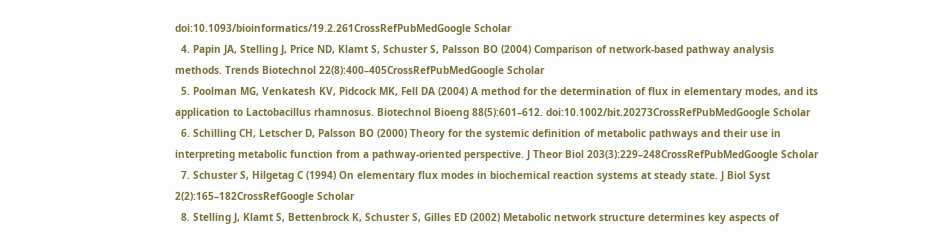doi:10.1093/bioinformatics/19.2.261CrossRefPubMedGoogle Scholar
  4. Papin JA, Stelling J, Price ND, Klamt S, Schuster S, Palsson BO (2004) Comparison of network-based pathway analysis methods. Trends Biotechnol 22(8):400–405CrossRefPubMedGoogle Scholar
  5. Poolman MG, Venkatesh KV, Pidcock MK, Fell DA (2004) A method for the determination of flux in elementary modes, and its application to Lactobacillus rhamnosus. Biotechnol Bioeng 88(5):601–612. doi:10.1002/bit.20273CrossRefPubMedGoogle Scholar
  6. Schilling CH, Letscher D, Palsson BO (2000) Theory for the systemic definition of metabolic pathways and their use in interpreting metabolic function from a pathway-oriented perspective. J Theor Biol 203(3):229–248CrossRefPubMedGoogle Scholar
  7. Schuster S, Hilgetag C (1994) On elementary flux modes in biochemical reaction systems at steady state. J Biol Syst 2(2):165–182CrossRefGoogle Scholar
  8. Stelling J, Klamt S, Bettenbrock K, Schuster S, Gilles ED (2002) Metabolic network structure determines key aspects of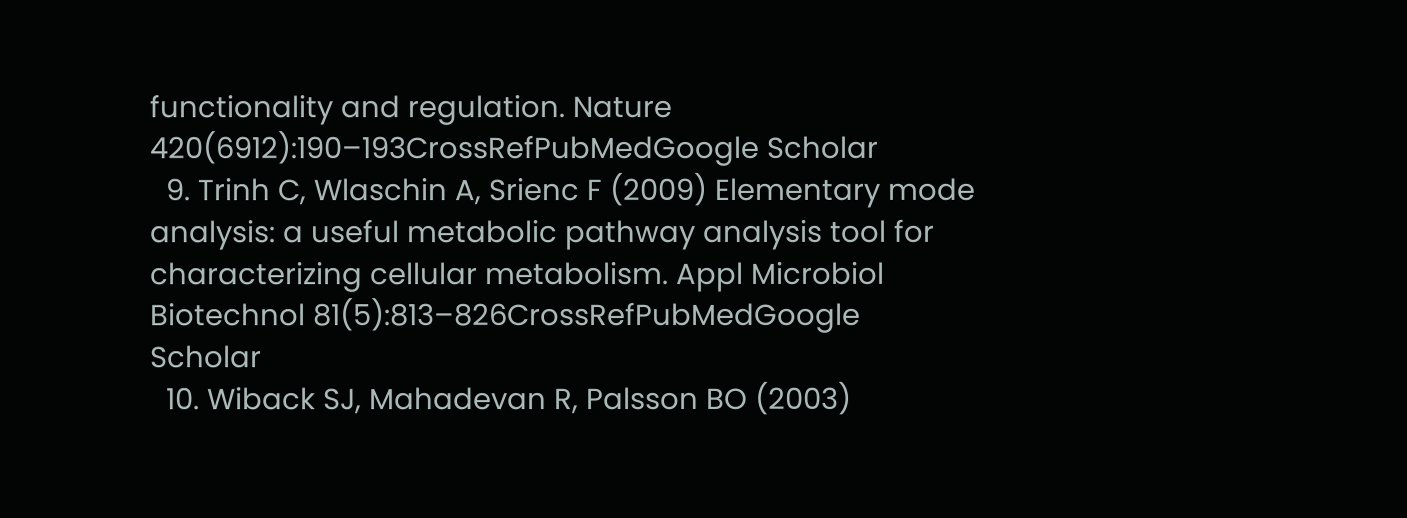functionality and regulation. Nature 420(6912):190–193CrossRefPubMedGoogle Scholar
  9. Trinh C, Wlaschin A, Srienc F (2009) Elementary mode analysis: a useful metabolic pathway analysis tool for characterizing cellular metabolism. Appl Microbiol Biotechnol 81(5):813–826CrossRefPubMedGoogle Scholar
  10. Wiback SJ, Mahadevan R, Palsson BO (2003)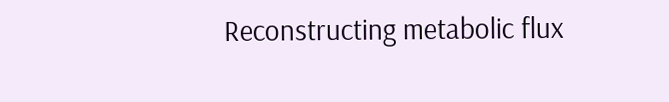Reconstructing metabolic flux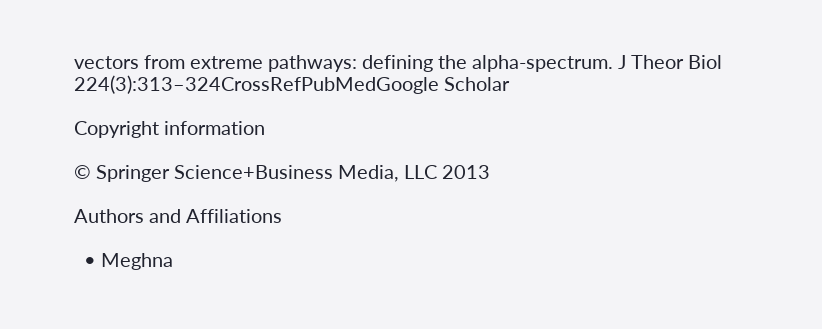vectors from extreme pathways: defining the alpha-spectrum. J Theor Biol 224(3):313–324CrossRefPubMedGoogle Scholar

Copyright information

© Springer Science+Business Media, LLC 2013

Authors and Affiliations

  • Meghna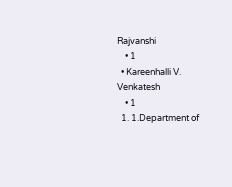Rajvanshi
    • 1
  • Kareenhalli V. Venkatesh
    • 1
  1. 1.Department of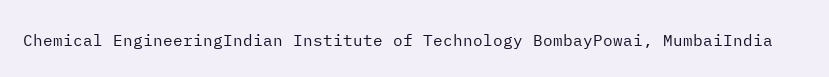Chemical EngineeringIndian Institute of Technology BombayPowai, MumbaiIndia